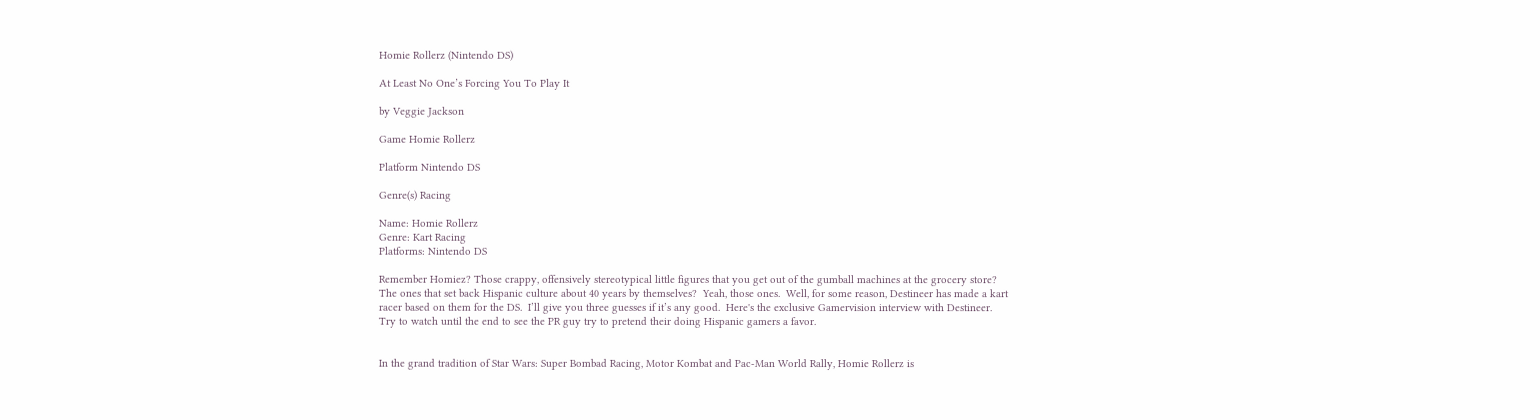Homie Rollerz (Nintendo DS)

At Least No One’s Forcing You To Play It

by Veggie Jackson

Game Homie Rollerz

Platform Nintendo DS

Genre(s) Racing

Name: Homie Rollerz
Genre: Kart Racing
Platforms: Nintendo DS

Remember Homiez? Those crappy, offensively stereotypical little figures that you get out of the gumball machines at the grocery store?  The ones that set back Hispanic culture about 40 years by themselves?  Yeah, those ones.  Well, for some reason, Destineer has made a kart racer based on them for the DS.  I’ll give you three guesses if it’s any good.  Here's the exclusive Gamervision interview with Destineer.  Try to watch until the end to see the PR guy try to pretend their doing Hispanic gamers a favor.


In the grand tradition of Star Wars: Super Bombad Racing, Motor Kombat and Pac-Man World Rally, Homie Rollerz is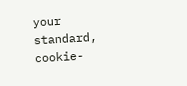your standard, cookie-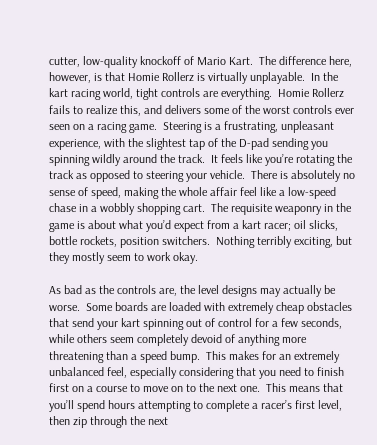cutter, low-quality knockoff of Mario Kart.  The difference here, however, is that Homie Rollerz is virtually unplayable.  In the kart racing world, tight controls are everything.  Homie Rollerz fails to realize this, and delivers some of the worst controls ever seen on a racing game.  Steering is a frustrating, unpleasant experience, with the slightest tap of the D-pad sending you spinning wildly around the track.  It feels like you’re rotating the track as opposed to steering your vehicle.  There is absolutely no sense of speed, making the whole affair feel like a low-speed chase in a wobbly shopping cart.  The requisite weaponry in the game is about what you’d expect from a kart racer; oil slicks, bottle rockets, position switchers.  Nothing terribly exciting, but they mostly seem to work okay.

As bad as the controls are, the level designs may actually be worse.  Some boards are loaded with extremely cheap obstacles that send your kart spinning out of control for a few seconds, while others seem completely devoid of anything more threatening than a speed bump.  This makes for an extremely unbalanced feel, especially considering that you need to finish first on a course to move on to the next one.  This means that you’ll spend hours attempting to complete a racer’s first level, then zip through the next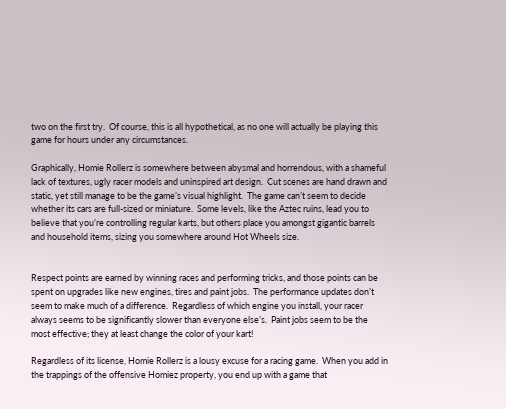two on the first try.  Of course, this is all hypothetical, as no one will actually be playing this game for hours under any circumstances.

Graphically, Homie Rollerz is somewhere between abysmal and horrendous, with a shameful lack of textures, ugly racer models and uninspired art design.  Cut scenes are hand drawn and static, yet still manage to be the game’s visual highlight.  The game can’t seem to decide whether its cars are full-sized or miniature.  Some levels, like the Aztec ruins, lead you to believe that you’re controlling regular karts, but others place you amongst gigantic barrels and household items, sizing you somewhere around Hot Wheels size.


Respect points are earned by winning races and performing tricks, and those points can be spent on upgrades like new engines, tires and paint jobs.  The performance updates don’t seem to make much of a difference.  Regardless of which engine you install, your racer always seems to be significantly slower than everyone else’s.  Paint jobs seem to be the most effective; they at least change the color of your kart!

Regardless of its license, Homie Rollerz is a lousy excuse for a racing game.  When you add in the trappings of the offensive Homiez property, you end up with a game that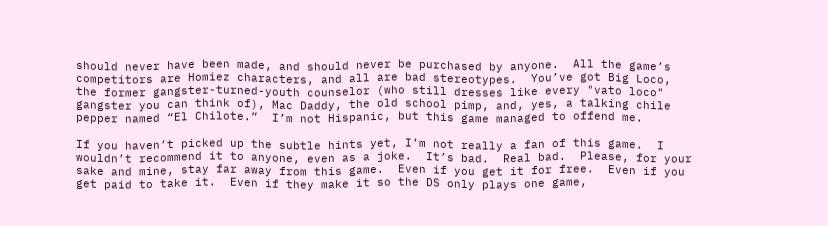should never have been made, and should never be purchased by anyone.  All the game’s competitors are Homiez characters, and all are bad stereotypes.  You’ve got Big Loco, the former gangster-turned-youth counselor (who still dresses like every "vato loco" gangster you can think of), Mac Daddy, the old school pimp, and, yes, a talking chile pepper named “El Chilote.”  I’m not Hispanic, but this game managed to offend me.

If you haven’t picked up the subtle hints yet, I’m not really a fan of this game.  I wouldn’t recommend it to anyone, even as a joke.  It’s bad.  Real bad.  Please, for your sake and mine, stay far away from this game.  Even if you get it for free.  Even if you get paid to take it.  Even if they make it so the DS only plays one game,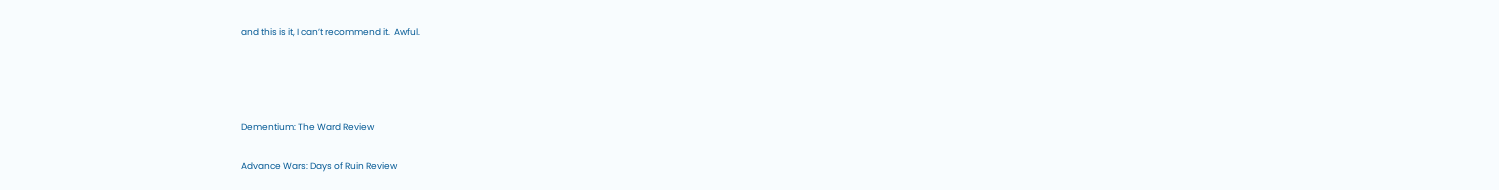and this is it, I can’t recommend it.  Awful.




Dementium: The Ward Review

Advance Wars: Days of Ruin Review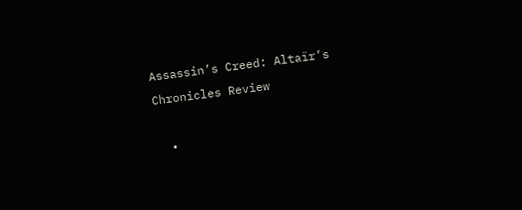Assassin’s Creed: Altaïr’s Chronicles Review

  •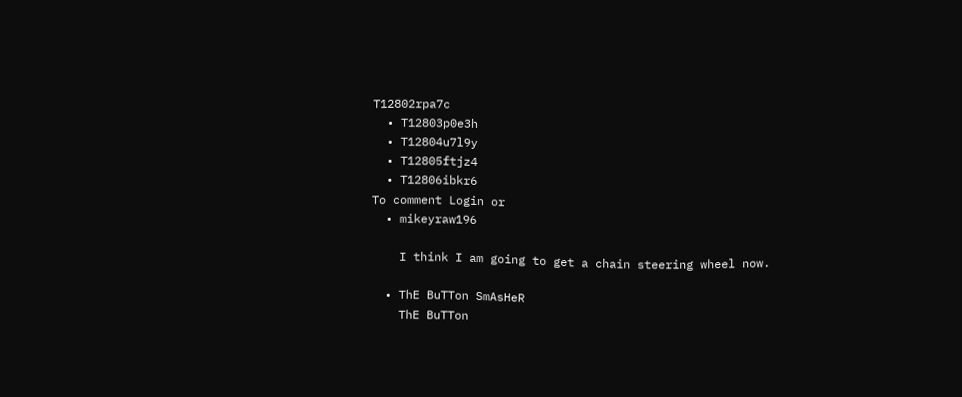T12802rpa7c
  • T12803p0e3h
  • T12804u7l9y
  • T12805ftjz4
  • T12806ibkr6
To comment Login or
  • mikeyraw196

    I think I am going to get a chain steering wheel now.

  • ThE BuTTon SmAsHeR
    ThE BuTTon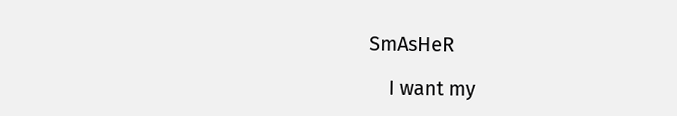SmAsHeR

    I want my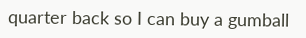quarter back so I can buy a gumball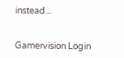instead...


Gamervision Login